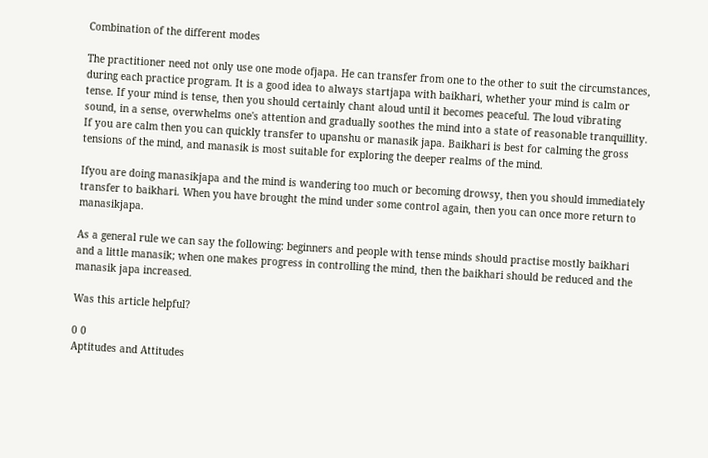Combination of the different modes

The practitioner need not only use one mode ofjapa. He can transfer from one to the other to suit the circumstances, during each practice program. It is a good idea to always startjapa with baikhari, whether your mind is calm or tense. If your mind is tense, then you should certainly chant aloud until it becomes peaceful. The loud vibrating sound, in a sense, overwhelms one's attention and gradually soothes the mind into a state of reasonable tranquillity. If you are calm then you can quickly transfer to upanshu or manasik japa. Baikhari is best for calming the gross tensions of the mind, and manasik is most suitable for exploring the deeper realms of the mind.

Ifyou are doing manasikjapa and the mind is wandering too much or becoming drowsy, then you should immediately transfer to baikhari. When you have brought the mind under some control again, then you can once more return to manasikjapa.

As a general rule we can say the following: beginners and people with tense minds should practise mostly baikhari and a little manasik; when one makes progress in controlling the mind, then the baikhari should be reduced and the manasik japa increased.

Was this article helpful?

0 0
Aptitudes and Attitudes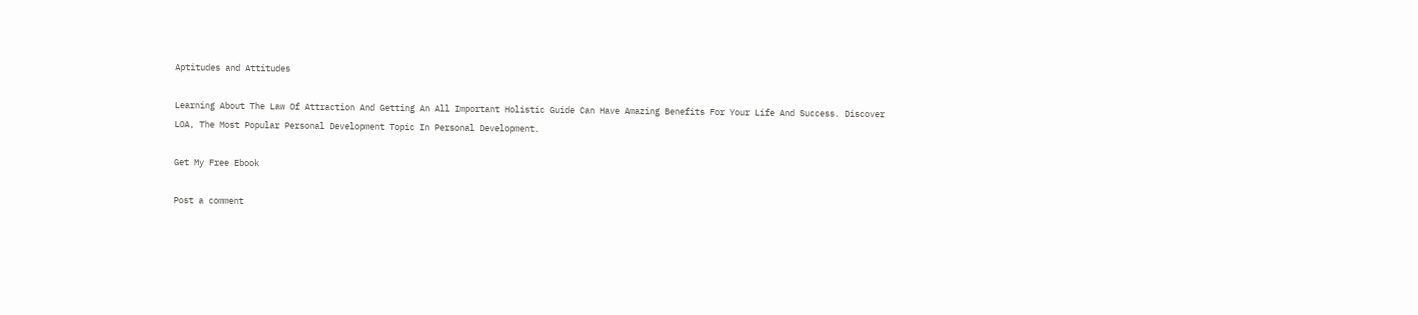Aptitudes and Attitudes

Learning About The Law Of Attraction And Getting An All Important Holistic Guide Can Have Amazing Benefits For Your Life And Success. Discover LOA, The Most Popular Personal Development Topic In Personal Development.

Get My Free Ebook

Post a comment